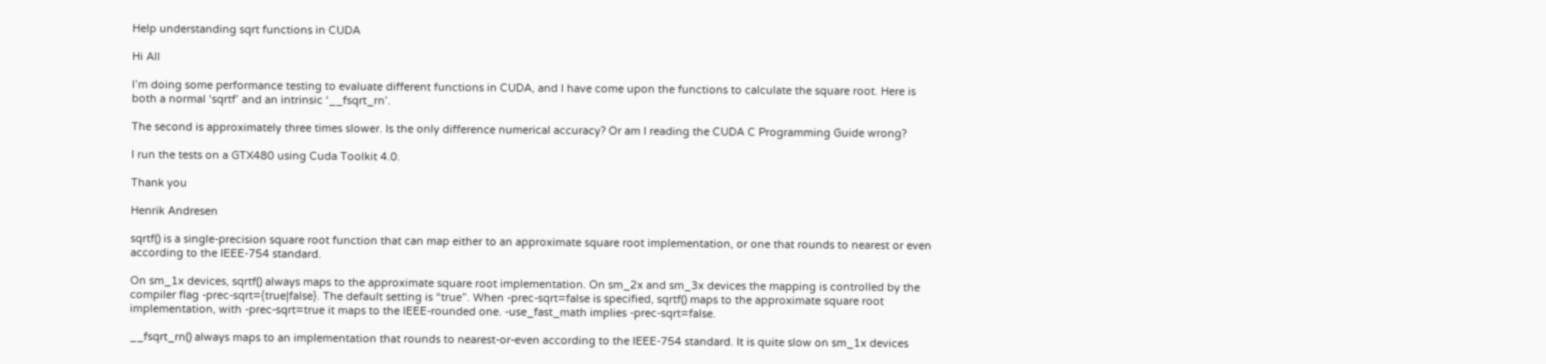Help understanding sqrt functions in CUDA

Hi All

I’m doing some performance testing to evaluate different functions in CUDA, and I have come upon the functions to calculate the square root. Here is both a normal ‘sqrtf’ and an intrinsic ‘__fsqrt_rn’.

The second is approximately three times slower. Is the only difference numerical accuracy? Or am I reading the CUDA C Programming Guide wrong?

I run the tests on a GTX480 using Cuda Toolkit 4.0.

Thank you

Henrik Andresen

sqrtf() is a single-precision square root function that can map either to an approximate square root implementation, or one that rounds to nearest or even according to the IEEE-754 standard.

On sm_1x devices, sqrtf() always maps to the approximate square root implementation. On sm_2x and sm_3x devices the mapping is controlled by the compiler flag -prec-sqrt={true|false}. The default setting is “true”. When -prec-sqrt=false is specified, sqrtf() maps to the approximate square root implementation, with -prec-sqrt=true it maps to the IEEE-rounded one. -use_fast_math implies -prec-sqrt=false.

__fsqrt_rn() always maps to an implementation that rounds to nearest-or-even according to the IEEE-754 standard. It is quite slow on sm_1x devices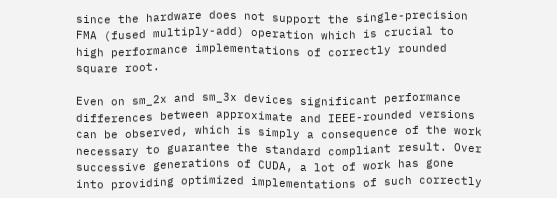since the hardware does not support the single-precision FMA (fused multiply-add) operation which is crucial to high performance implementations of correctly rounded square root.

Even on sm_2x and sm_3x devices significant performance differences between approximate and IEEE-rounded versions can be observed, which is simply a consequence of the work necessary to guarantee the standard compliant result. Over successive generations of CUDA, a lot of work has gone into providing optimized implementations of such correctly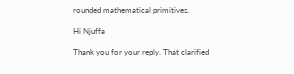rounded mathematical primitives.

Hi Njuffa

Thank you for your reply. That clarified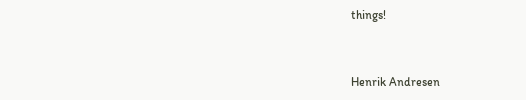things!


Henrik Andresen